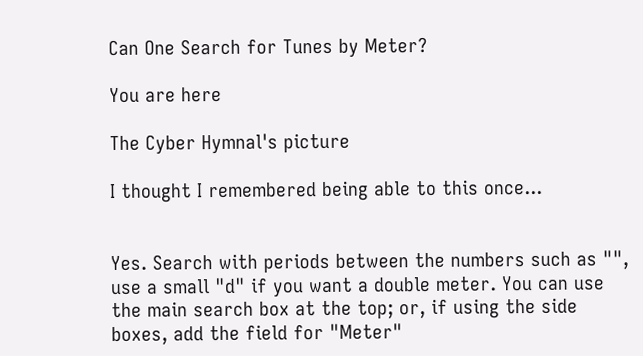Can One Search for Tunes by Meter?

You are here

The Cyber Hymnal's picture

I thought I remembered being able to this once...


Yes. Search with periods between the numbers such as "", use a small "d" if you want a double meter. You can use the main search box at the top; or, if using the side boxes, add the field for "Meter"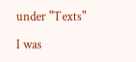under "Texts"

I was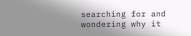searching for and wondering why it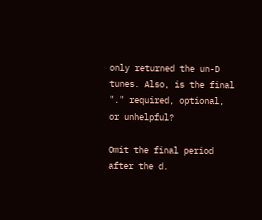only returned the un-D tunes. Also, is the final "." required, optional, or unhelpful?

Omit the final period after the d.